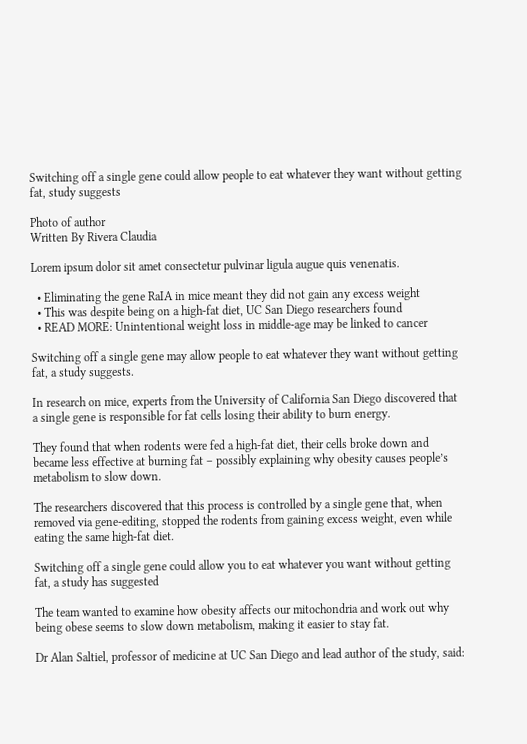Switching off a single gene could allow people to eat whatever they want without getting fat, study suggests

Photo of author
Written By Rivera Claudia

Lorem ipsum dolor sit amet consectetur pulvinar ligula augue quis venenatis.

  • Eliminating the gene RaIA in mice meant they did not gain any excess weight
  • This was despite being on a high-fat diet, UC San Diego researchers found
  • READ MORE: Unintentional weight loss in middle-age may be linked to cancer

Switching off a single gene may allow people to eat whatever they want without getting fat, a study suggests.

In research on mice, experts from the University of California San Diego discovered that a single gene is responsible for fat cells losing their ability to burn energy.

They found that when rodents were fed a high-fat diet, their cells broke down and became less effective at burning fat – possibly explaining why obesity causes people’s metabolism to slow down.

The researchers discovered that this process is controlled by a single gene that, when removed via gene-editing, stopped the rodents from gaining excess weight, even while eating the same high-fat diet.

Switching off a single gene could allow you to eat whatever you want without getting fat, a study has suggested

The team wanted to examine how obesity affects our mitochondria and work out why being obese seems to slow down metabolism, making it easier to stay fat.

Dr Alan Saltiel, professor of medicine at UC San Diego and lead author of the study, said: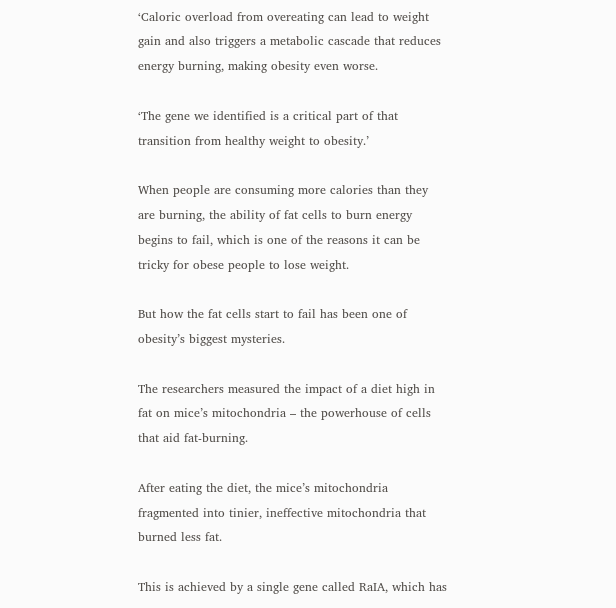‘Caloric overload from overeating can lead to weight gain and also triggers a metabolic cascade that reduces energy burning, making obesity even worse.

‘The gene we identified is a critical part of that transition from healthy weight to obesity.’

When people are consuming more calories than they are burning, the ability of fat cells to burn energy begins to fail, which is one of the reasons it can be tricky for obese people to lose weight.

But how the fat cells start to fail has been one of obesity’s biggest mysteries.

The researchers measured the impact of a diet high in fat on mice’s mitochondria – the powerhouse of cells that aid fat-burning.

After eating the diet, the mice’s mitochondria fragmented into tinier, ineffective mitochondria that burned less fat.

This is achieved by a single gene called RaIA, which has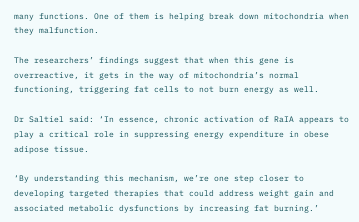many functions. One of them is helping break down mitochondria when they malfunction.

The researchers’ findings suggest that when this gene is overreactive, it gets in the way of mitochondria’s normal functioning, triggering fat cells to not burn energy as well.

Dr Saltiel said: ‘In essence, chronic activation of RaIA appears to play a critical role in suppressing energy expenditure in obese adipose tissue.

‘By understanding this mechanism, we’re one step closer to developing targeted therapies that could address weight gain and associated metabolic dysfunctions by increasing fat burning.’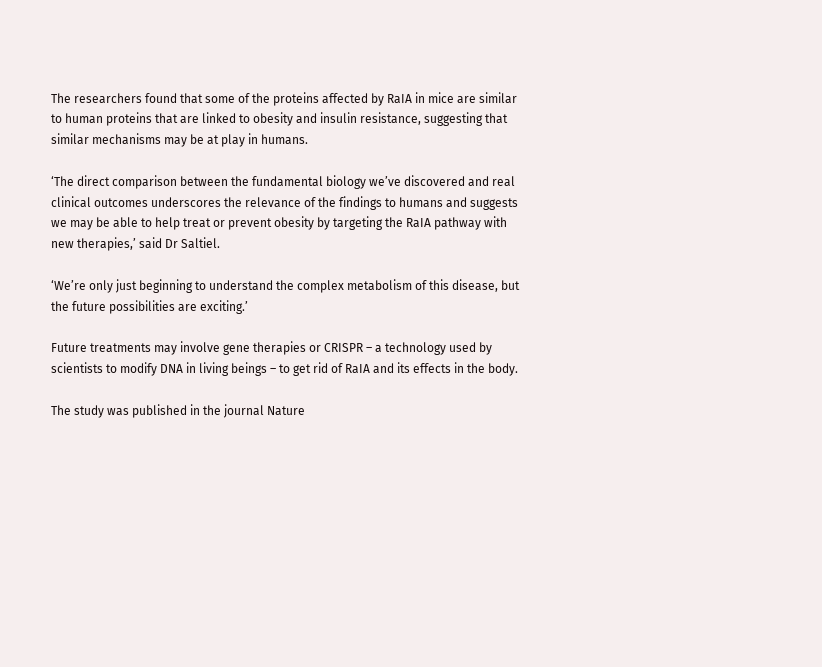The researchers found that some of the proteins affected by RaIA in mice are similar to human proteins that are linked to obesity and insulin resistance, suggesting that similar mechanisms may be at play in humans.

‘The direct comparison between the fundamental biology we’ve discovered and real clinical outcomes underscores the relevance of the findings to humans and suggests we may be able to help treat or prevent obesity by targeting the RaIA pathway with new therapies,’ said Dr Saltiel.

‘We’re only just beginning to understand the complex metabolism of this disease, but the future possibilities are exciting.’

Future treatments may involve gene therapies or CRISPR – a technology used by scientists to modify DNA in living beings – to get rid of RaIA and its effects in the body.

The study was published in the journal Nature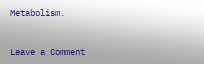Metabolism.



Leave a Comment